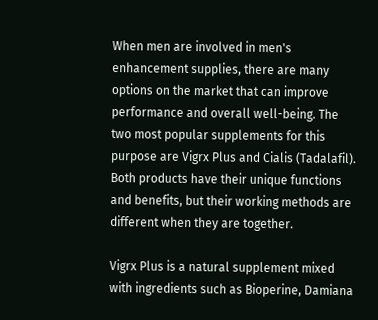When men are involved in men's enhancement supplies, there are many options on the market that can improve performance and overall well-being. The two most popular supplements for this purpose are Vigrx Plus and Cialis (Tadalafil). Both products have their unique functions and benefits, but their working methods are different when they are together.

Vigrx Plus is a natural supplement mixed with ingredients such as Bioperine, Damiana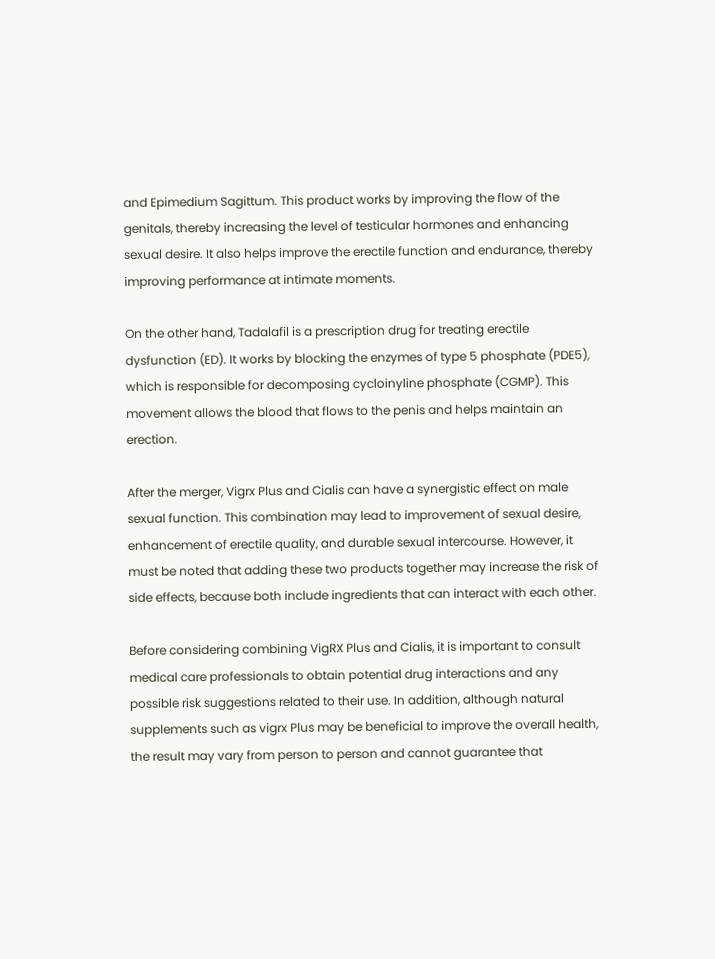and Epimedium Sagittum. This product works by improving the flow of the genitals, thereby increasing the level of testicular hormones and enhancing sexual desire. It also helps improve the erectile function and endurance, thereby improving performance at intimate moments.

On the other hand, Tadalafil is a prescription drug for treating erectile dysfunction (ED). It works by blocking the enzymes of type 5 phosphate (PDE5), which is responsible for decomposing cycloinyline phosphate (CGMP). This movement allows the blood that flows to the penis and helps maintain an erection.

After the merger, Vigrx Plus and Cialis can have a synergistic effect on male sexual function. This combination may lead to improvement of sexual desire, enhancement of erectile quality, and durable sexual intercourse. However, it must be noted that adding these two products together may increase the risk of side effects, because both include ingredients that can interact with each other.

Before considering combining VigRX Plus and Cialis, it is important to consult medical care professionals to obtain potential drug interactions and any possible risk suggestions related to their use. In addition, although natural supplements such as vigrx Plus may be beneficial to improve the overall health, the result may vary from person to person and cannot guarantee that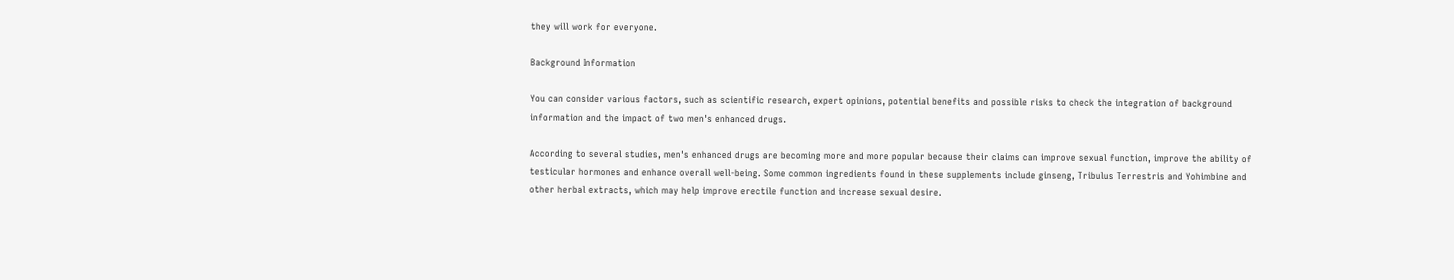they will work for everyone.

Background Information

You can consider various factors, such as scientific research, expert opinions, potential benefits and possible risks to check the integration of background information and the impact of two men's enhanced drugs.

According to several studies, men's enhanced drugs are becoming more and more popular because their claims can improve sexual function, improve the ability of testicular hormones and enhance overall well-being. Some common ingredients found in these supplements include ginseng, Tribulus Terrestris and Yohimbine and other herbal extracts, which may help improve erectile function and increase sexual desire.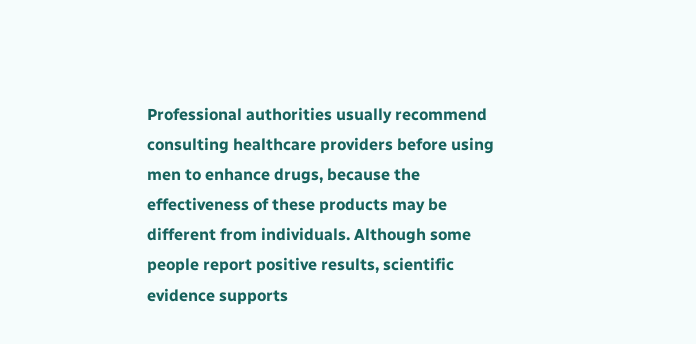Professional authorities usually recommend consulting healthcare providers before using men to enhance drugs, because the effectiveness of these products may be different from individuals. Although some people report positive results, scientific evidence supports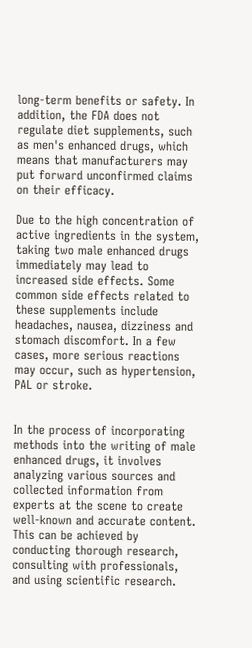long-term benefits or safety. In addition, the FDA does not regulate diet supplements, such as men's enhanced drugs, which means that manufacturers may put forward unconfirmed claims on their efficacy.

Due to the high concentration of active ingredients in the system, taking two male enhanced drugs immediately may lead to increased side effects. Some common side effects related to these supplements include headaches, nausea, dizziness and stomach discomfort. In a few cases, more serious reactions may occur, such as hypertension, PAL or stroke.


In the process of incorporating methods into the writing of male enhanced drugs, it involves analyzing various sources and collected information from experts at the scene to create well-known and accurate content. This can be achieved by conducting thorough research, consulting with professionals, and using scientific research.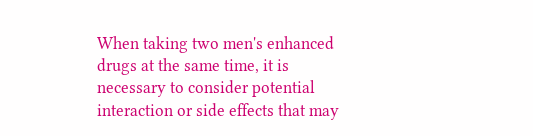When taking two men's enhanced drugs at the same time, it is necessary to consider potential interaction or side effects that may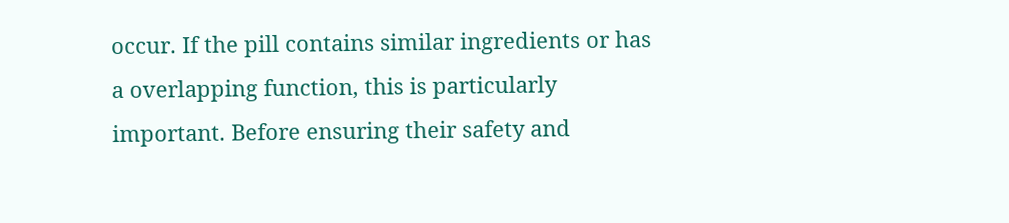occur. If the pill contains similar ingredients or has a overlapping function, this is particularly important. Before ensuring their safety and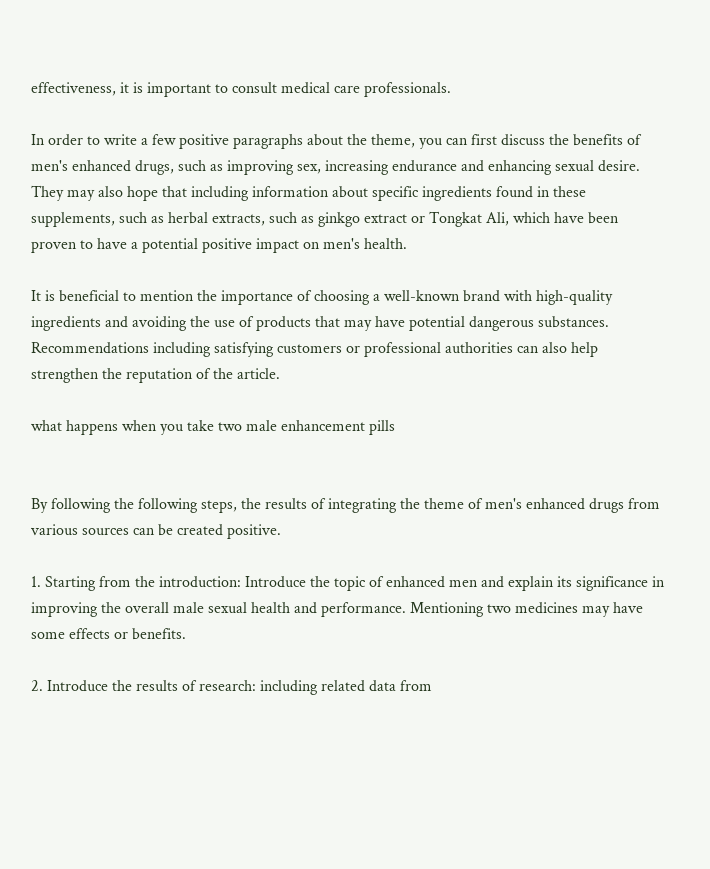effectiveness, it is important to consult medical care professionals.

In order to write a few positive paragraphs about the theme, you can first discuss the benefits of men's enhanced drugs, such as improving sex, increasing endurance and enhancing sexual desire. They may also hope that including information about specific ingredients found in these supplements, such as herbal extracts, such as ginkgo extract or Tongkat Ali, which have been proven to have a potential positive impact on men's health.

It is beneficial to mention the importance of choosing a well-known brand with high-quality ingredients and avoiding the use of products that may have potential dangerous substances. Recommendations including satisfying customers or professional authorities can also help strengthen the reputation of the article.

what happens when you take two male enhancement pills


By following the following steps, the results of integrating the theme of men's enhanced drugs from various sources can be created positive.

1. Starting from the introduction: Introduce the topic of enhanced men and explain its significance in improving the overall male sexual health and performance. Mentioning two medicines may have some effects or benefits.

2. Introduce the results of research: including related data from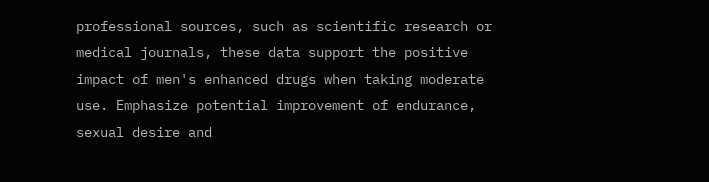professional sources, such as scientific research or medical journals, these data support the positive impact of men's enhanced drugs when taking moderate use. Emphasize potential improvement of endurance, sexual desire and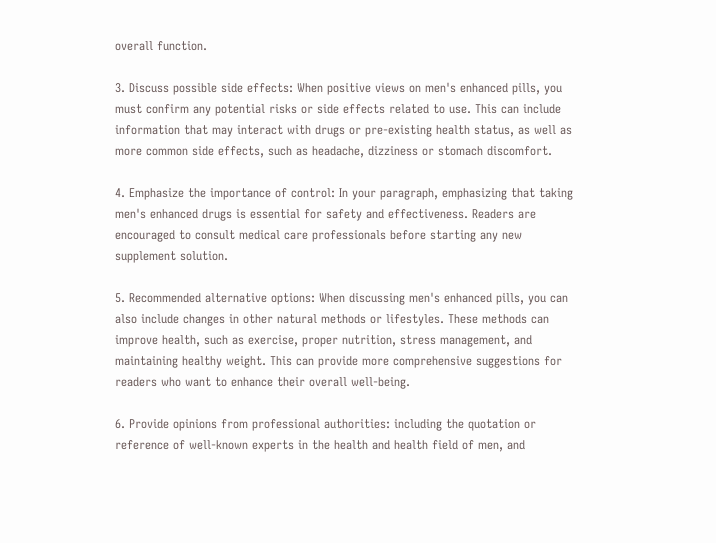overall function.

3. Discuss possible side effects: When positive views on men's enhanced pills, you must confirm any potential risks or side effects related to use. This can include information that may interact with drugs or pre-existing health status, as well as more common side effects, such as headache, dizziness or stomach discomfort.

4. Emphasize the importance of control: In your paragraph, emphasizing that taking men's enhanced drugs is essential for safety and effectiveness. Readers are encouraged to consult medical care professionals before starting any new supplement solution.

5. Recommended alternative options: When discussing men's enhanced pills, you can also include changes in other natural methods or lifestyles. These methods can improve health, such as exercise, proper nutrition, stress management, and maintaining healthy weight. This can provide more comprehensive suggestions for readers who want to enhance their overall well-being.

6. Provide opinions from professional authorities: including the quotation or reference of well-known experts in the health and health field of men, and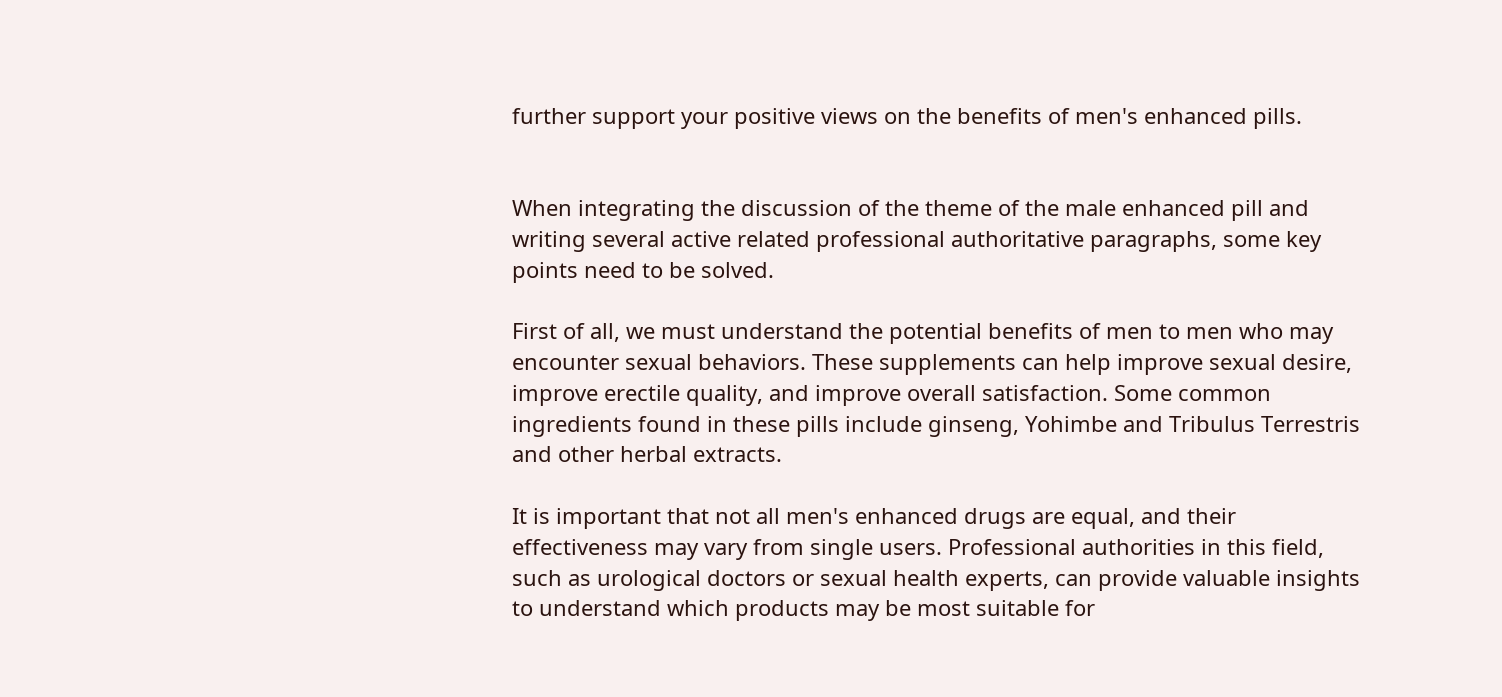further support your positive views on the benefits of men's enhanced pills.


When integrating the discussion of the theme of the male enhanced pill and writing several active related professional authoritative paragraphs, some key points need to be solved.

First of all, we must understand the potential benefits of men to men who may encounter sexual behaviors. These supplements can help improve sexual desire, improve erectile quality, and improve overall satisfaction. Some common ingredients found in these pills include ginseng, Yohimbe and Tribulus Terrestris and other herbal extracts.

It is important that not all men's enhanced drugs are equal, and their effectiveness may vary from single users. Professional authorities in this field, such as urological doctors or sexual health experts, can provide valuable insights to understand which products may be most suitable for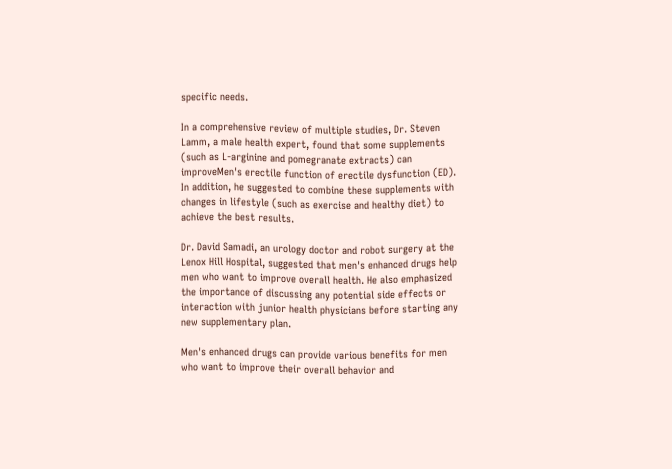specific needs.

In a comprehensive review of multiple studies, Dr. Steven Lamm, a male health expert, found that some supplements (such as L-arginine and pomegranate extracts) can improveMen's erectile function of erectile dysfunction (ED). In addition, he suggested to combine these supplements with changes in lifestyle (such as exercise and healthy diet) to achieve the best results.

Dr. David Samadi, an urology doctor and robot surgery at the Lenox Hill Hospital, suggested that men's enhanced drugs help men who want to improve overall health. He also emphasized the importance of discussing any potential side effects or interaction with junior health physicians before starting any new supplementary plan.

Men's enhanced drugs can provide various benefits for men who want to improve their overall behavior and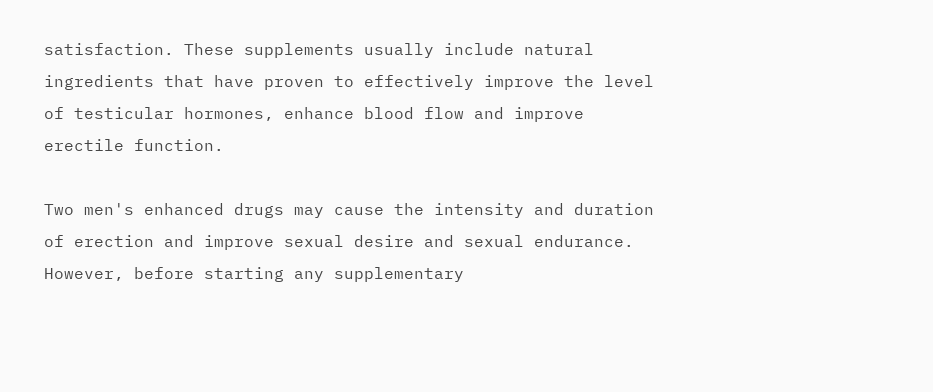satisfaction. These supplements usually include natural ingredients that have proven to effectively improve the level of testicular hormones, enhance blood flow and improve erectile function.

Two men's enhanced drugs may cause the intensity and duration of erection and improve sexual desire and sexual endurance. However, before starting any supplementary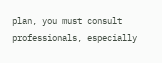plan, you must consult professionals, especially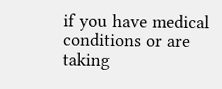if you have medical conditions or are taking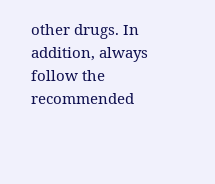other drugs. In addition, always follow the recommended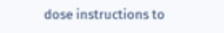dose instructions to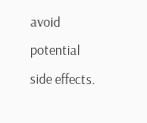avoid potential side effects.